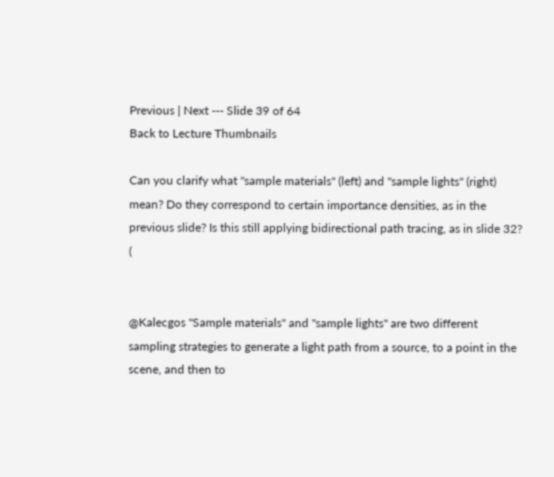Previous | Next --- Slide 39 of 64
Back to Lecture Thumbnails

Can you clarify what "sample materials" (left) and "sample lights" (right) mean? Do they correspond to certain importance densities, as in the previous slide? Is this still applying bidirectional path tracing, as in slide 32? (


@Kalecgos "Sample materials" and "sample lights" are two different sampling strategies to generate a light path from a source, to a point in the scene, and then to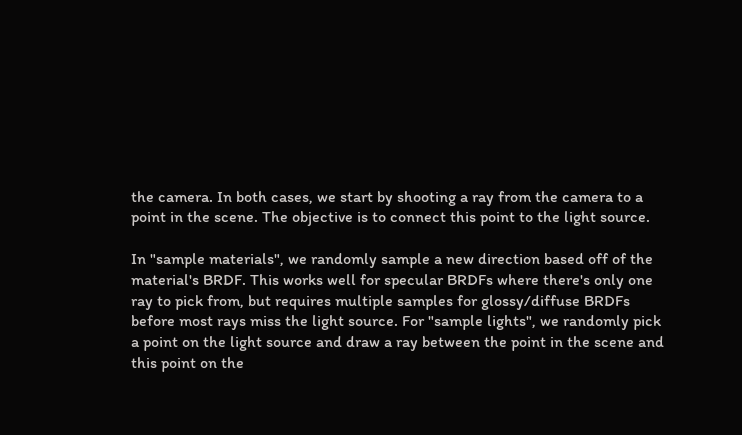the camera. In both cases, we start by shooting a ray from the camera to a point in the scene. The objective is to connect this point to the light source.

In "sample materials", we randomly sample a new direction based off of the material's BRDF. This works well for specular BRDFs where there's only one ray to pick from, but requires multiple samples for glossy/diffuse BRDFs before most rays miss the light source. For "sample lights", we randomly pick a point on the light source and draw a ray between the point in the scene and this point on the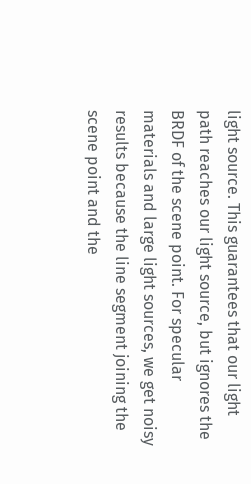light source. This guarantees that our light path reaches our light source, but ignores the BRDF of the scene point. For specular materials and large light sources, we get noisy results because the line segment joining the scene point and the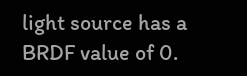light source has a BRDF value of 0.